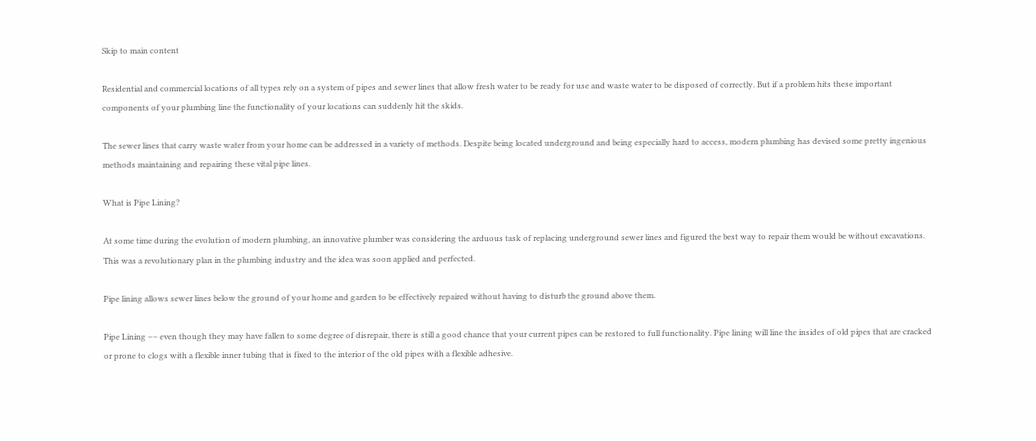Skip to main content

Residential and commercial locations of all types rely on a system of pipes and sewer lines that allow fresh water to be ready for use and waste water to be disposed of correctly. But if a problem hits these important components of your plumbing line the functionality of your locations can suddenly hit the skids.

The sewer lines that carry waste water from your home can be addressed in a variety of methods. Despite being located underground and being especially hard to access, modern plumbing has devised some pretty ingenious methods maintaining and repairing these vital pipe lines.

What is Pipe Lining?

At some time during the evolution of modern plumbing, an innovative plumber was considering the arduous task of replacing underground sewer lines and figured the best way to repair them would be without excavations. This was a revolutionary plan in the plumbing industry and the idea was soon applied and perfected.

Pipe lining allows sewer lines below the ground of your home and garden to be effectively repaired without having to disturb the ground above them.

Pipe Lining –– even though they may have fallen to some degree of disrepair, there is still a good chance that your current pipes can be restored to full functionality. Pipe lining will line the insides of old pipes that are cracked or prone to clogs with a flexible inner tubing that is fixed to the interior of the old pipes with a flexible adhesive.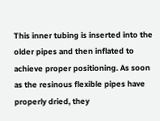This inner tubing is inserted into the older pipes and then inflated to achieve proper positioning. As soon as the resinous flexible pipes have properly dried, they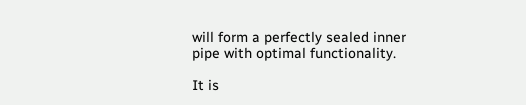will form a perfectly sealed inner pipe with optimal functionality.

It is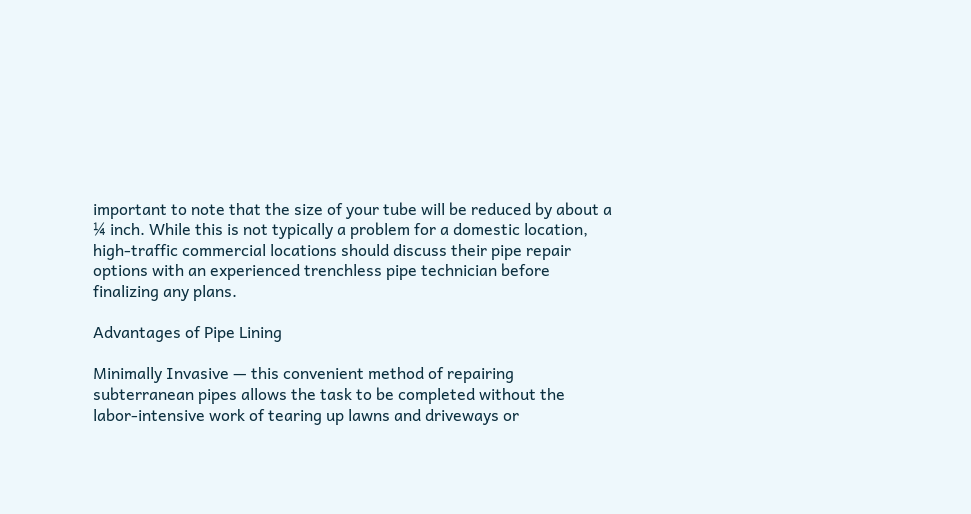important to note that the size of your tube will be reduced by about a ¼ inch. While this is not typically a problem for a domestic location, high-traffic commercial locations should discuss their pipe repair options with an experienced trenchless pipe technician before finalizing any plans.

Advantages of Pipe Lining

Minimally Invasive — this convenient method of repairing subterranean pipes allows the task to be completed without the labor-intensive work of tearing up lawns and driveways or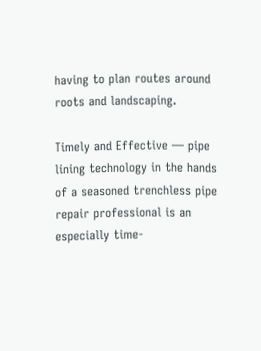having to plan routes around roots and landscaping.

Timely and Effective — pipe lining technology in the hands of a seasoned trenchless pipe repair professional is an especially time-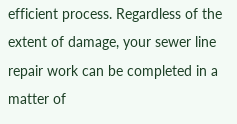efficient process. Regardless of the extent of damage, your sewer line repair work can be completed in a matter of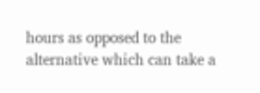hours as opposed to the alternative which can take a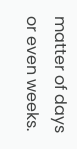matter of days or even weeks.